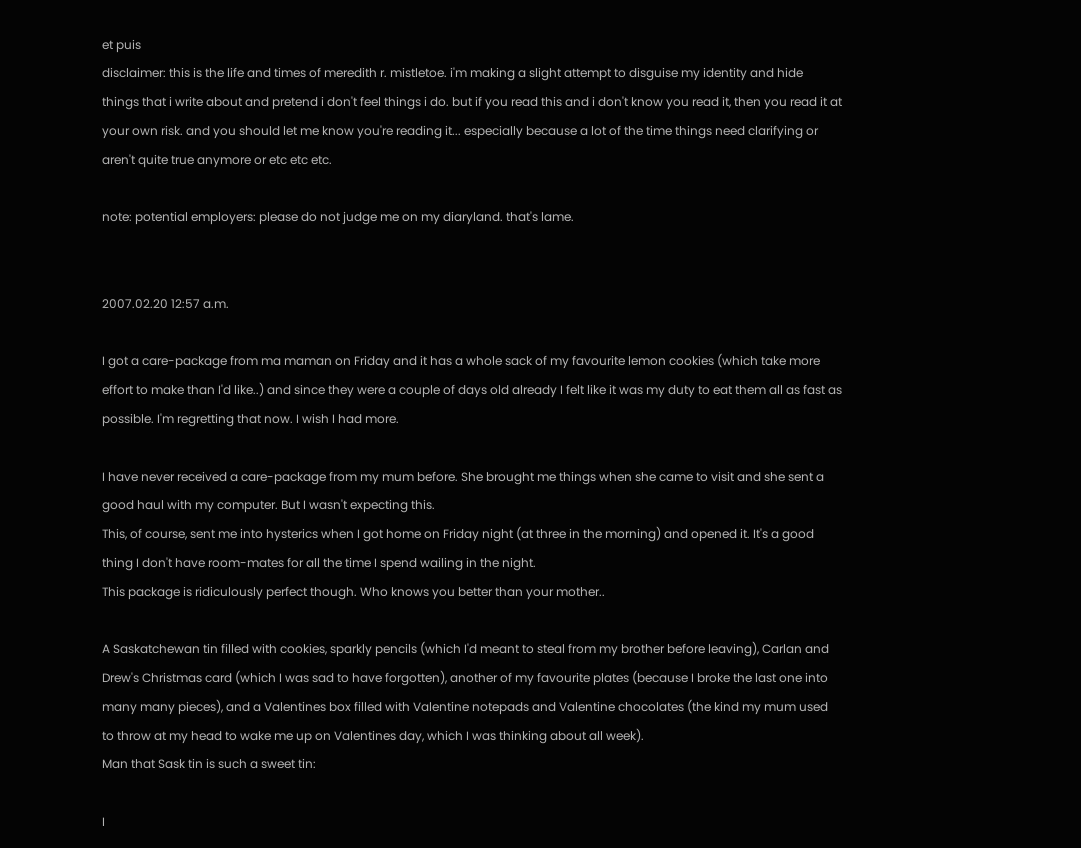et puis
disclaimer: this is the life and times of meredith r. mistletoe. i'm making a slight attempt to disguise my identity and hide things that i write about and pretend i don't feel things i do. but if you read this and i don't know you read it, then you read it at your own risk. and you should let me know you're reading it... especially because a lot of the time things need clarifying or aren't quite true anymore or etc etc etc.

note: potential employers: please do not judge me on my diaryland. that's lame.


2007.02.20 12:57 a.m.

I got a care-package from ma maman on Friday and it has a whole sack of my favourite lemon cookies (which take more effort to make than I'd like..) and since they were a couple of days old already I felt like it was my duty to eat them all as fast as possible. I'm regretting that now. I wish I had more.

I have never received a care-package from my mum before. She brought me things when she came to visit and she sent a good haul with my computer. But I wasn't expecting this.
This, of course, sent me into hysterics when I got home on Friday night (at three in the morning) and opened it. It's a good thing I don't have room-mates for all the time I spend wailing in the night.
This package is ridiculously perfect though. Who knows you better than your mother..

A Saskatchewan tin filled with cookies, sparkly pencils (which I'd meant to steal from my brother before leaving), Carlan and Drew's Christmas card (which I was sad to have forgotten), another of my favourite plates (because I broke the last one into many many pieces), and a Valentines box filled with Valentine notepads and Valentine chocolates (the kind my mum used to throw at my head to wake me up on Valentines day, which I was thinking about all week).
Man that Sask tin is such a sweet tin:

I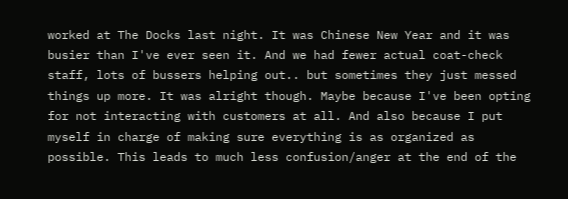worked at The Docks last night. It was Chinese New Year and it was busier than I've ever seen it. And we had fewer actual coat-check staff, lots of bussers helping out.. but sometimes they just messed things up more. It was alright though. Maybe because I've been opting for not interacting with customers at all. And also because I put myself in charge of making sure everything is as organized as possible. This leads to much less confusion/anger at the end of the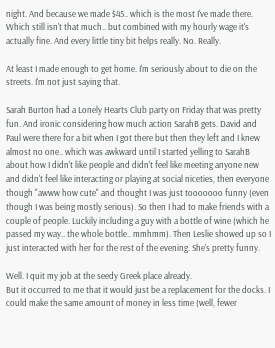night. And because we made $45.. which is the most I've made there. Which still isn't that much.. but combined with my hourly wage it's actually fine. And every little tiny bit helps really. No. Really.

At least I made enough to get home. I'm seriously about to die on the streets. I'm not just saying that.

Sarah Burton had a Lonely Hearts Club party on Friday that was pretty fun. And ironic considering how much action SarahB gets. David and Paul were there for a bit when I got there but then they left and I knew almost no one.. which was awkward until I started yelling to SarahB about how I didn't like people and didn't feel like meeting anyone new and didn't feel like interacting or playing at social niceties, then everyone though "awww how cute" and thought I was just tooooooo funny (even though I was being mostly serious). So then I had to make friends with a couple of people. Luckily including a guy with a bottle of wine (which he passed my way.. the whole bottle.. mmhmm). Then Leslie showed up so I just interacted with her for the rest of the evening. She's pretty funny.

Well. I quit my job at the seedy Greek place already.
But it occurred to me that it would just be a replacement for the docks. I could make the same amount of money in less time (well, fewer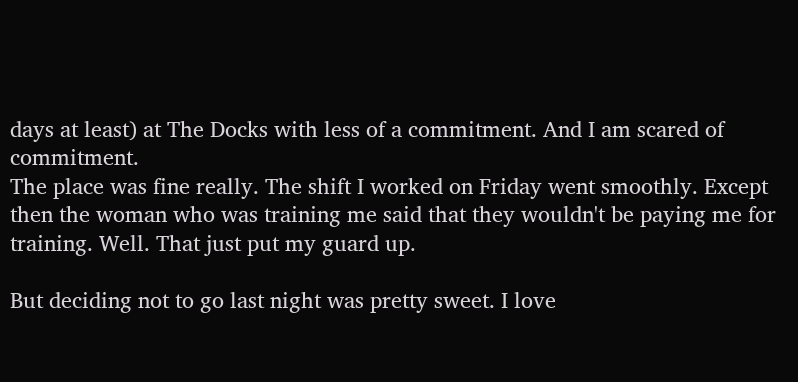days at least) at The Docks with less of a commitment. And I am scared of commitment.
The place was fine really. The shift I worked on Friday went smoothly. Except then the woman who was training me said that they wouldn't be paying me for training. Well. That just put my guard up.

But deciding not to go last night was pretty sweet. I love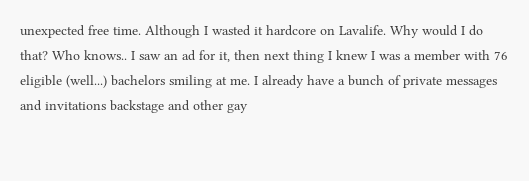unexpected free time. Although I wasted it hardcore on Lavalife. Why would I do that? Who knows.. I saw an ad for it, then next thing I knew I was a member with 76 eligible (well...) bachelors smiling at me. I already have a bunch of private messages and invitations backstage and other gay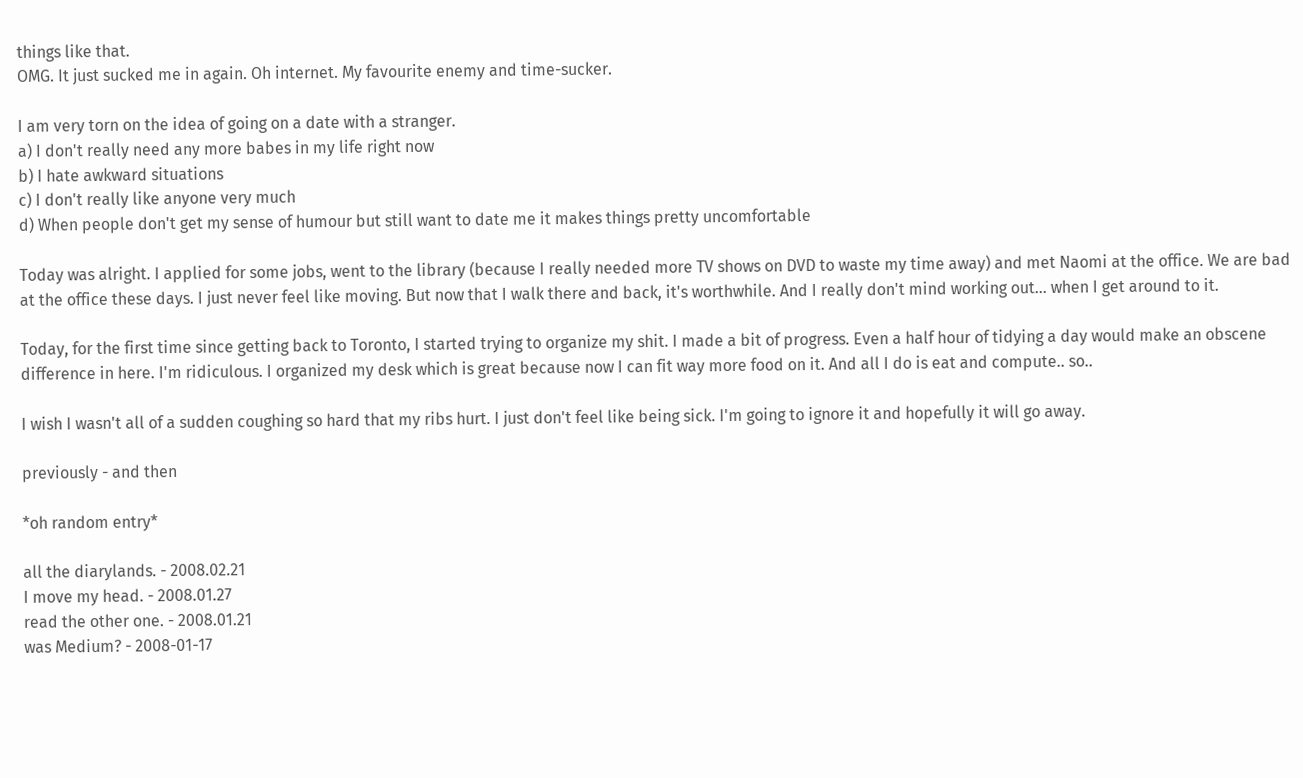things like that.
OMG. It just sucked me in again. Oh internet. My favourite enemy and time-sucker.

I am very torn on the idea of going on a date with a stranger.
a) I don't really need any more babes in my life right now
b) I hate awkward situations
c) I don't really like anyone very much
d) When people don't get my sense of humour but still want to date me it makes things pretty uncomfortable

Today was alright. I applied for some jobs, went to the library (because I really needed more TV shows on DVD to waste my time away) and met Naomi at the office. We are bad at the office these days. I just never feel like moving. But now that I walk there and back, it's worthwhile. And I really don't mind working out... when I get around to it.

Today, for the first time since getting back to Toronto, I started trying to organize my shit. I made a bit of progress. Even a half hour of tidying a day would make an obscene difference in here. I'm ridiculous. I organized my desk which is great because now I can fit way more food on it. And all I do is eat and compute.. so..

I wish I wasn't all of a sudden coughing so hard that my ribs hurt. I just don't feel like being sick. I'm going to ignore it and hopefully it will go away.

previously - and then

*oh random entry*

all the diarylands. - 2008.02.21
I move my head. - 2008.01.27
read the other one. - 2008.01.21
was Medium? - 2008-01-17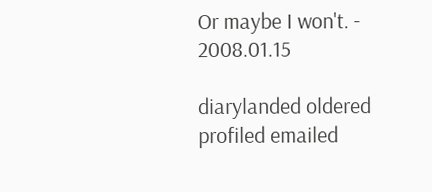Or maybe I won't. - 2008.01.15

diarylanded oldered profiled emailed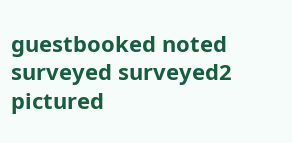guestbooked noted surveyed surveyed2 pictured